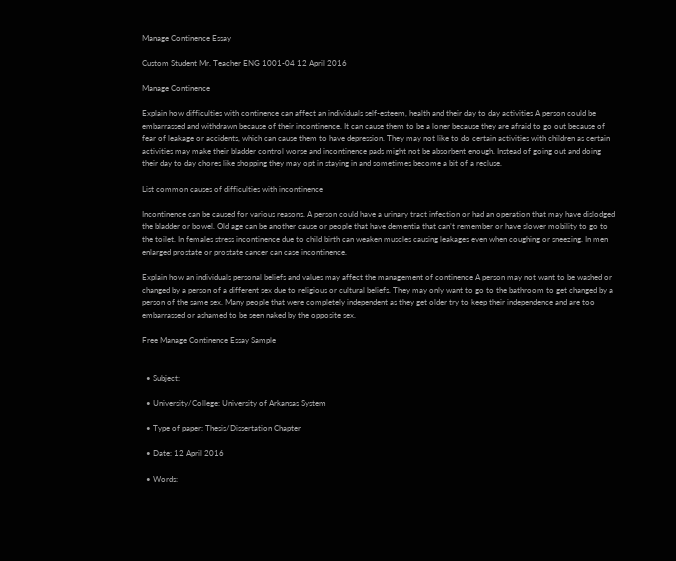Manage Continence Essay

Custom Student Mr. Teacher ENG 1001-04 12 April 2016

Manage Continence

Explain how difficulties with continence can affect an individuals self-esteem, health and their day to day activities A person could be embarrassed and withdrawn because of their incontinence. It can cause them to be a loner because they are afraid to go out because of fear of leakage or accidents, which can cause them to have depression. They may not like to do certain activities with children as certain activities may make their bladder control worse and incontinence pads might not be absorbent enough. Instead of going out and doing their day to day chores like shopping they may opt in staying in and sometimes become a bit of a recluse.

List common causes of difficulties with incontinence

Incontinence can be caused for various reasons. A person could have a urinary tract infection or had an operation that may have dislodged the bladder or bowel. Old age can be another cause or people that have dementia that can’t remember or have slower mobility to go to the toilet. In females stress incontinence due to child birth can weaken muscles causing leakages even when coughing or sneezing. In men enlarged prostate or prostate cancer can case incontinence.

Explain how an individuals personal beliefs and values may affect the management of continence A person may not want to be washed or changed by a person of a different sex due to religious or cultural beliefs. They may only want to go to the bathroom to get changed by a person of the same sex. Many people that were completely independent as they get older try to keep their independence and are too embarrassed or ashamed to be seen naked by the opposite sex.

Free Manage Continence Essay Sample


  • Subject:

  • University/College: University of Arkansas System

  • Type of paper: Thesis/Dissertation Chapter

  • Date: 12 April 2016

  • Words: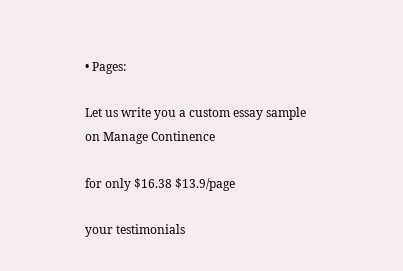• Pages:

Let us write you a custom essay sample on Manage Continence

for only $16.38 $13.9/page

your testimonials